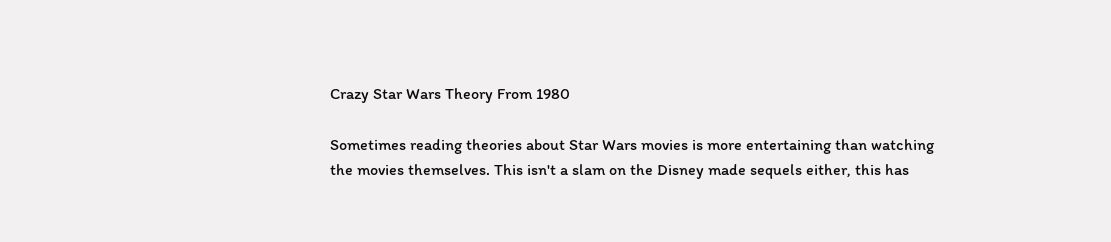Crazy Star Wars Theory From 1980

Sometimes reading theories about Star Wars movies is more entertaining than watching the movies themselves. This isn't a slam on the Disney made sequels either, this has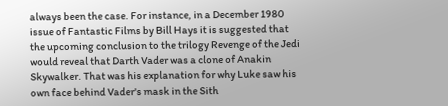always been the case. For instance, in a December 1980 issue of Fantastic Films by Bill Hays it is suggested that the upcoming conclusion to the trilogy Revenge of the Jedi would reveal that Darth Vader was a clone of Anakin Skywalker. That was his explanation for why Luke saw his own face behind Vader's mask in the Sith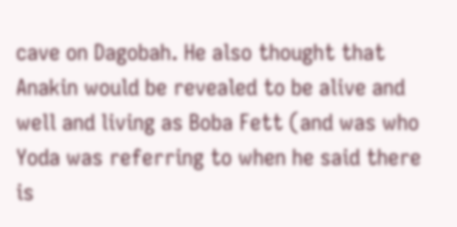cave on Dagobah. He also thought that Anakin would be revealed to be alive and well and living as Boba Fett (and was who Yoda was referring to when he said there is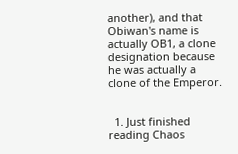another), and that Obiwan's name is actually OB1, a clone designation because he was actually a clone of the Emperor.


  1. Just finished reading Chaos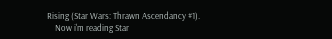Rising (Star Wars: Thrawn Ascendancy #1).
    Now i'm reading Star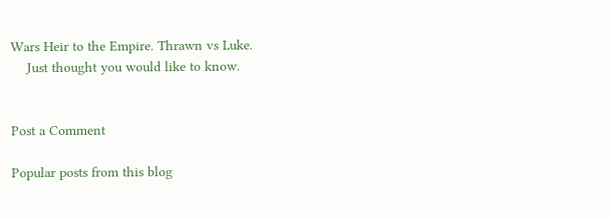Wars Heir to the Empire. Thrawn vs Luke.
    Just thought you would like to know.


Post a Comment

Popular posts from this blog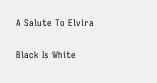A Salute To Elvira

Black Is White